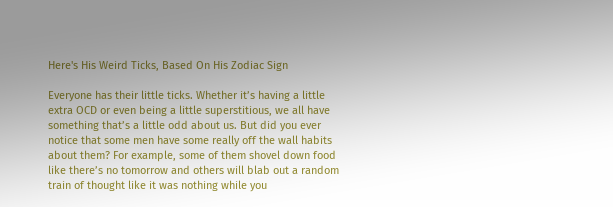Here's His Weird Ticks, Based On His Zodiac Sign

Everyone has their little ticks. Whether it’s having a little extra OCD or even being a little superstitious, we all have something that’s a little odd about us. But did you ever notice that some men have some really off the wall habits about them? For example, some of them shovel down food like there’s no tomorrow and others will blab out a random train of thought like it was nothing while you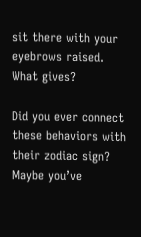sit there with your eyebrows raised. What gives?

Did you ever connect these behaviors with their zodiac sign? Maybe you’ve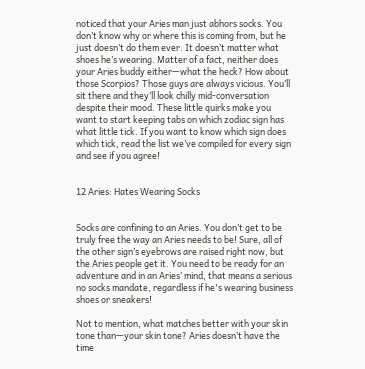noticed that your Aries man just abhors socks. You don’t know why or where this is coming from, but he just doesn’t do them ever. It doesn’t matter what shoes he’s wearing. Matter of a fact, neither does your Aries buddy either—what the heck? How about those Scorpios? Those guys are always vicious. You’ll sit there and they’ll look chilly mid-conversation despite their mood. These little quirks make you want to start keeping tabs on which zodiac sign has what little tick. If you want to know which sign does which tick, read the list we’ve compiled for every sign and see if you agree!


12 Aries: Hates Wearing Socks


Socks are confining to an Aries. You don’t get to be truly free the way an Aries needs to be! Sure, all of the other sign’s eyebrows are raised right now, but the Aries people get it. You need to be ready for an adventure and in an Aries’ mind, that means a serious no socks mandate, regardless if he's wearing business shoes or sneakers!

Not to mention, what matches better with your skin tone than—your skin tone? Aries doesn’t have the time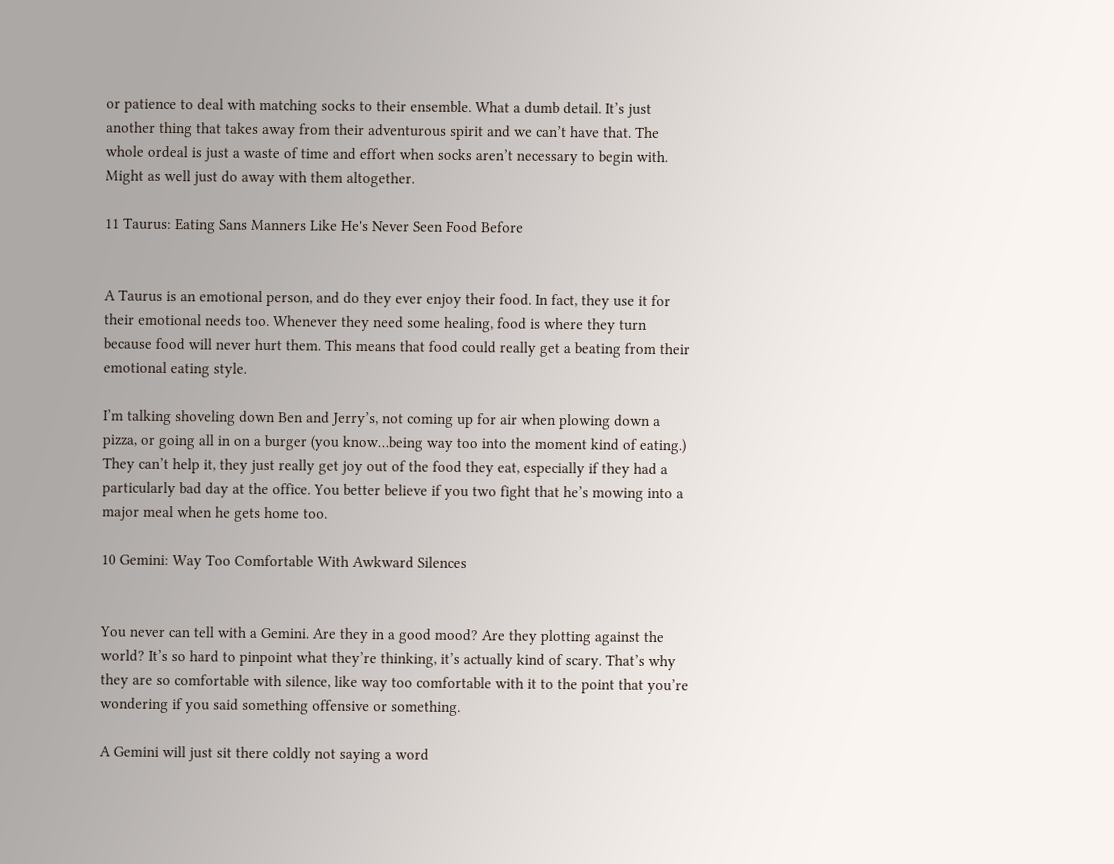or patience to deal with matching socks to their ensemble. What a dumb detail. It’s just another thing that takes away from their adventurous spirit and we can’t have that. The whole ordeal is just a waste of time and effort when socks aren’t necessary to begin with. Might as well just do away with them altogether.

11 Taurus: Eating Sans Manners Like He's Never Seen Food Before


A Taurus is an emotional person, and do they ever enjoy their food. In fact, they use it for their emotional needs too. Whenever they need some healing, food is where they turn because food will never hurt them. This means that food could really get a beating from their emotional eating style.

I’m talking shoveling down Ben and Jerry’s, not coming up for air when plowing down a pizza, or going all in on a burger (you know…being way too into the moment kind of eating.) They can’t help it, they just really get joy out of the food they eat, especially if they had a particularly bad day at the office. You better believe if you two fight that he’s mowing into a major meal when he gets home too.

10 Gemini: Way Too Comfortable With Awkward Silences


You never can tell with a Gemini. Are they in a good mood? Are they plotting against the world? It’s so hard to pinpoint what they’re thinking, it’s actually kind of scary. That’s why they are so comfortable with silence, like way too comfortable with it to the point that you’re wondering if you said something offensive or something.

A Gemini will just sit there coldly not saying a word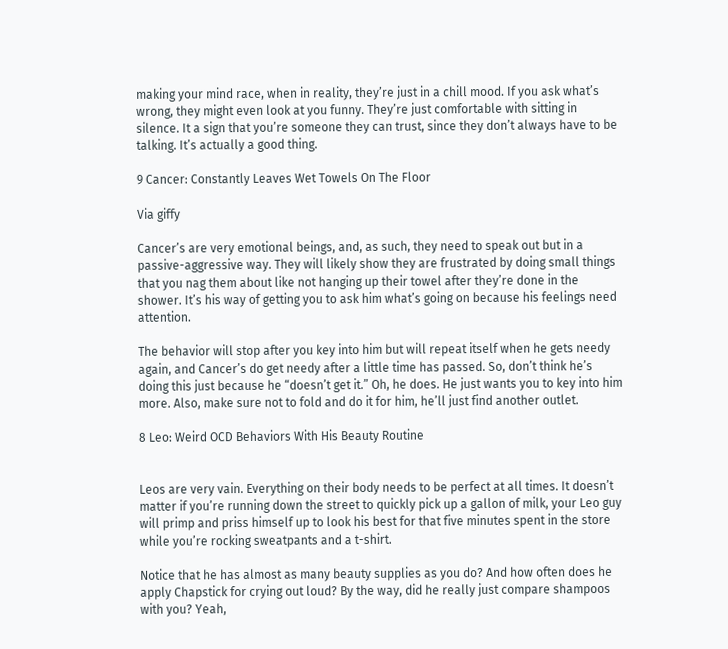making your mind race, when in reality, they’re just in a chill mood. If you ask what’s wrong, they might even look at you funny. They’re just comfortable with sitting in silence. It a sign that you’re someone they can trust, since they don’t always have to be talking. It’s actually a good thing.

9 Cancer: Constantly Leaves Wet Towels On The Floor

Via giffy

Cancer’s are very emotional beings, and, as such, they need to speak out but in a passive-aggressive way. They will likely show they are frustrated by doing small things that you nag them about like not hanging up their towel after they’re done in the shower. It’s his way of getting you to ask him what’s going on because his feelings need attention.

The behavior will stop after you key into him but will repeat itself when he gets needy again, and Cancer’s do get needy after a little time has passed. So, don’t think he’s doing this just because he “doesn’t get it.” Oh, he does. He just wants you to key into him more. Also, make sure not to fold and do it for him, he’ll just find another outlet.

8 Leo: Weird OCD Behaviors With His Beauty Routine


Leos are very vain. Everything on their body needs to be perfect at all times. It doesn’t matter if you’re running down the street to quickly pick up a gallon of milk, your Leo guy will primp and priss himself up to look his best for that five minutes spent in the store while you’re rocking sweatpants and a t-shirt.

Notice that he has almost as many beauty supplies as you do? And how often does he apply Chapstick for crying out loud? By the way, did he really just compare shampoos with you? Yeah,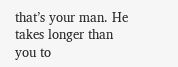that’s your man. He takes longer than you to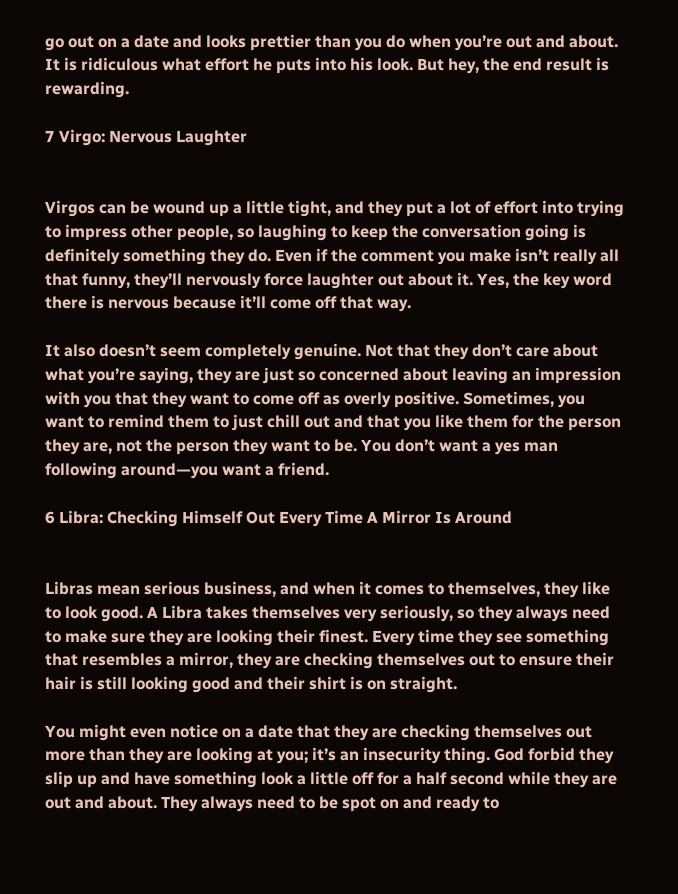go out on a date and looks prettier than you do when you’re out and about. It is ridiculous what effort he puts into his look. But hey, the end result is rewarding.

7 Virgo: Nervous Laughter


Virgos can be wound up a little tight, and they put a lot of effort into trying to impress other people, so laughing to keep the conversation going is definitely something they do. Even if the comment you make isn’t really all that funny, they’ll nervously force laughter out about it. Yes, the key word there is nervous because it’ll come off that way.

It also doesn’t seem completely genuine. Not that they don’t care about what you’re saying, they are just so concerned about leaving an impression with you that they want to come off as overly positive. Sometimes, you want to remind them to just chill out and that you like them for the person they are, not the person they want to be. You don’t want a yes man following around—you want a friend.

6 Libra: Checking Himself Out Every Time A Mirror Is Around


Libras mean serious business, and when it comes to themselves, they like to look good. A Libra takes themselves very seriously, so they always need to make sure they are looking their finest. Every time they see something that resembles a mirror, they are checking themselves out to ensure their hair is still looking good and their shirt is on straight.

You might even notice on a date that they are checking themselves out more than they are looking at you; it’s an insecurity thing. God forbid they slip up and have something look a little off for a half second while they are out and about. They always need to be spot on and ready to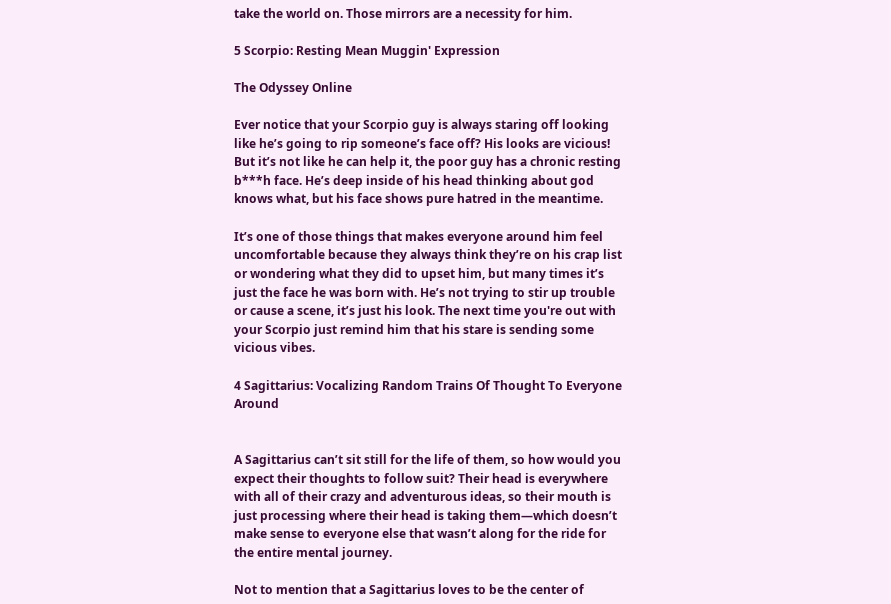take the world on. Those mirrors are a necessity for him.

5 Scorpio: Resting Mean Muggin' Expression

The Odyssey Online

Ever notice that your Scorpio guy is always staring off looking like he’s going to rip someone’s face off? His looks are vicious! But it’s not like he can help it, the poor guy has a chronic resting b***h face. He’s deep inside of his head thinking about god knows what, but his face shows pure hatred in the meantime.

It’s one of those things that makes everyone around him feel uncomfortable because they always think they’re on his crap list or wondering what they did to upset him, but many times it’s just the face he was born with. He’s not trying to stir up trouble or cause a scene, it’s just his look. The next time you're out with your Scorpio just remind him that his stare is sending some vicious vibes.

4 Sagittarius: Vocalizing Random Trains Of Thought To Everyone Around


A Sagittarius can’t sit still for the life of them, so how would you expect their thoughts to follow suit? Their head is everywhere with all of their crazy and adventurous ideas, so their mouth is just processing where their head is taking them—which doesn’t make sense to everyone else that wasn’t along for the ride for the entire mental journey.

Not to mention that a Sagittarius loves to be the center of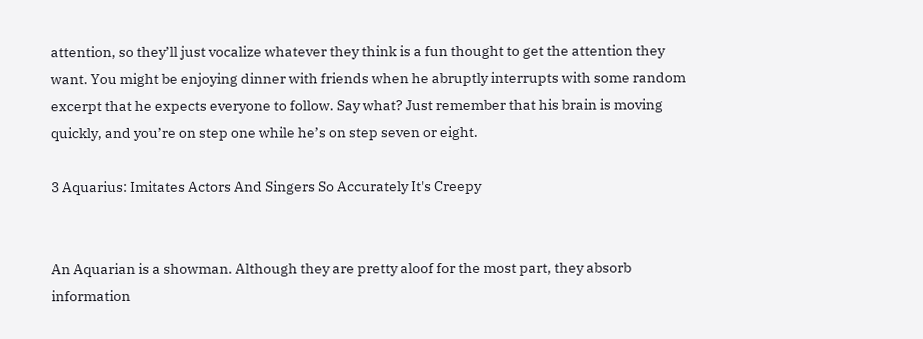attention, so they’ll just vocalize whatever they think is a fun thought to get the attention they want. You might be enjoying dinner with friends when he abruptly interrupts with some random excerpt that he expects everyone to follow. Say what? Just remember that his brain is moving quickly, and you’re on step one while he’s on step seven or eight.

3 Aquarius: Imitates Actors And Singers So Accurately It's Creepy


An Aquarian is a showman. Although they are pretty aloof for the most part, they absorb information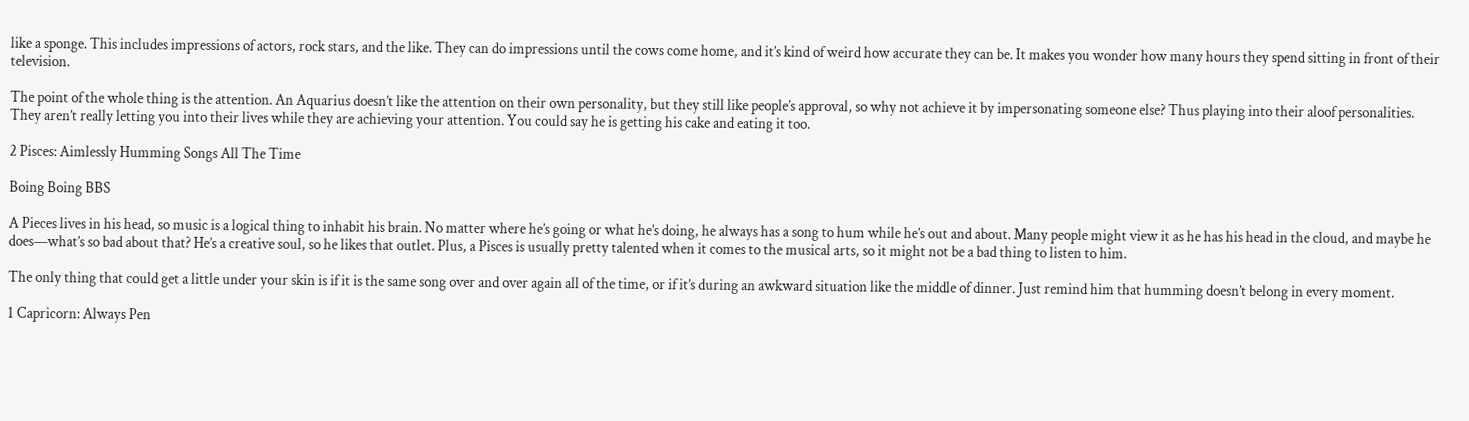like a sponge. This includes impressions of actors, rock stars, and the like. They can do impressions until the cows come home, and it’s kind of weird how accurate they can be. It makes you wonder how many hours they spend sitting in front of their television.

The point of the whole thing is the attention. An Aquarius doesn’t like the attention on their own personality, but they still like people’s approval, so why not achieve it by impersonating someone else? Thus playing into their aloof personalities. They aren’t really letting you into their lives while they are achieving your attention. You could say he is getting his cake and eating it too.

2 Pisces: Aimlessly Humming Songs All The Time

Boing Boing BBS

A Pieces lives in his head, so music is a logical thing to inhabit his brain. No matter where he’s going or what he’s doing, he always has a song to hum while he’s out and about. Many people might view it as he has his head in the cloud, and maybe he does—what’s so bad about that? He’s a creative soul, so he likes that outlet. Plus, a Pisces is usually pretty talented when it comes to the musical arts, so it might not be a bad thing to listen to him.

The only thing that could get a little under your skin is if it is the same song over and over again all of the time, or if it’s during an awkward situation like the middle of dinner. Just remind him that humming doesn’t belong in every moment.

1 Capricorn: Always Pen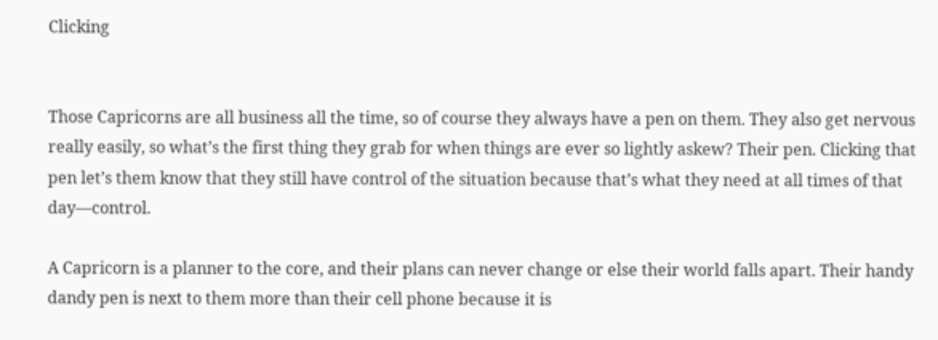Clicking


Those Capricorns are all business all the time, so of course they always have a pen on them. They also get nervous really easily, so what’s the first thing they grab for when things are ever so lightly askew? Their pen. Clicking that pen let’s them know that they still have control of the situation because that’s what they need at all times of that day—control.

A Capricorn is a planner to the core, and their plans can never change or else their world falls apart. Their handy dandy pen is next to them more than their cell phone because it is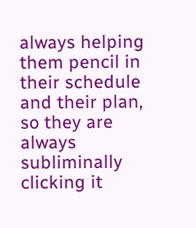always helping them pencil in their schedule and their plan, so they are always subliminally clicking it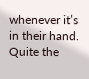whenever it’s in their hand. Quite the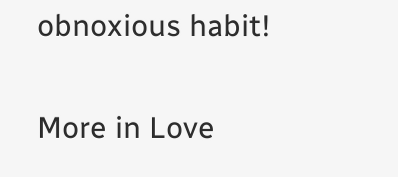obnoxious habit!

More in Love